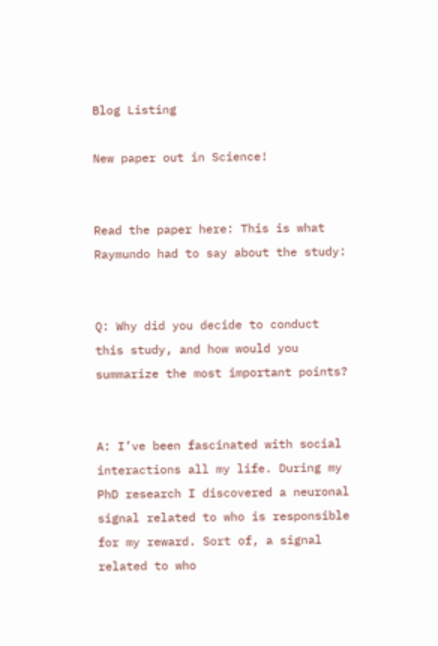Blog Listing

New paper out in Science!


Read the paper here: This is what Raymundo had to say about the study:


Q: Why did you decide to conduct this study, and how would you summarize the most important points?


A: I’ve been fascinated with social interactions all my life. During my PhD research I discovered a neuronal signal related to who is responsible for my reward. Sort of, a signal related to who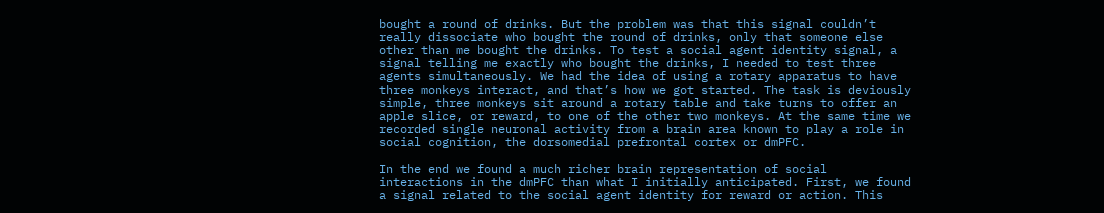bought a round of drinks. But the problem was that this signal couldn’t really dissociate who bought the round of drinks, only that someone else other than me bought the drinks. To test a social agent identity signal, a signal telling me exactly who bought the drinks, I needed to test three agents simultaneously. We had the idea of using a rotary apparatus to have three monkeys interact, and that’s how we got started. The task is deviously simple, three monkeys sit around a rotary table and take turns to offer an apple slice, or reward, to one of the other two monkeys. At the same time we recorded single neuronal activity from a brain area known to play a role in social cognition, the dorsomedial prefrontal cortex or dmPFC.

In the end we found a much richer brain representation of social interactions in the dmPFC than what I initially anticipated. First, we found a signal related to the social agent identity for reward or action. This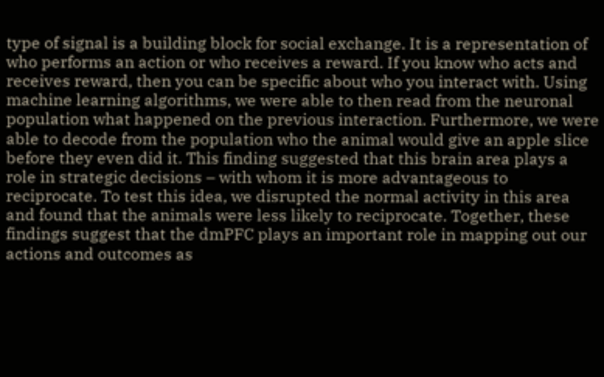type of signal is a building block for social exchange. It is a representation of who performs an action or who receives a reward. If you know who acts and receives reward, then you can be specific about who you interact with. Using machine learning algorithms, we were able to then read from the neuronal population what happened on the previous interaction. Furthermore, we were able to decode from the population who the animal would give an apple slice before they even did it. This finding suggested that this brain area plays a role in strategic decisions – with whom it is more advantageous to reciprocate. To test this idea, we disrupted the normal activity in this area and found that the animals were less likely to reciprocate. Together, these findings suggest that the dmPFC plays an important role in mapping out our actions and outcomes as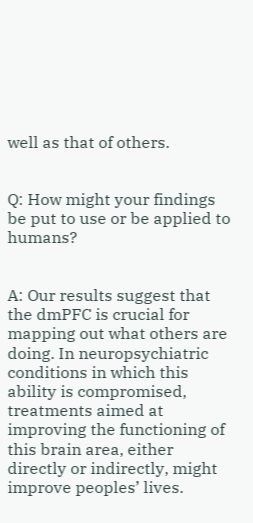well as that of others.


Q: How might your findings be put to use or be applied to humans?


A: Our results suggest that the dmPFC is crucial for mapping out what others are doing. In neuropsychiatric conditions in which this ability is compromised, treatments aimed at improving the functioning of this brain area, either directly or indirectly, might improve peoples’ lives.